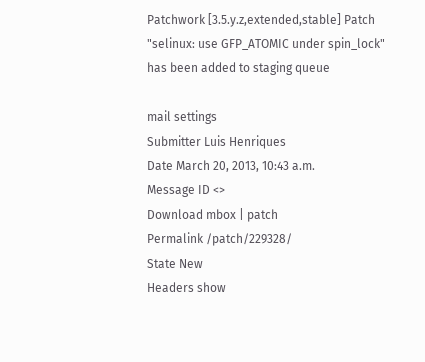Patchwork [3.5.y.z,extended,stable] Patch "selinux: use GFP_ATOMIC under spin_lock" has been added to staging queue

mail settings
Submitter Luis Henriques
Date March 20, 2013, 10:43 a.m.
Message ID <>
Download mbox | patch
Permalink /patch/229328/
State New
Headers show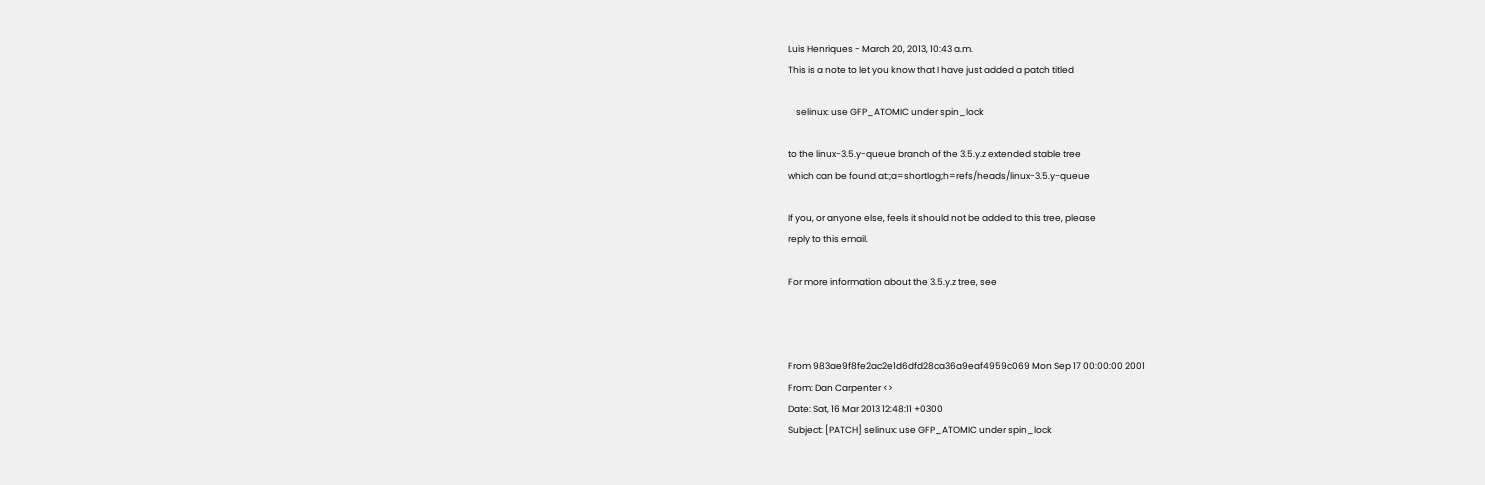Luis Henriques - March 20, 2013, 10:43 a.m.
This is a note to let you know that I have just added a patch titled

    selinux: use GFP_ATOMIC under spin_lock

to the linux-3.5.y-queue branch of the 3.5.y.z extended stable tree
which can be found at:;a=shortlog;h=refs/heads/linux-3.5.y-queue

If you, or anyone else, feels it should not be added to this tree, please
reply to this email.

For more information about the 3.5.y.z tree, see



From 983ae9f8fe2ac2e1d6dfd28ca36a9eaf4959c069 Mon Sep 17 00:00:00 2001
From: Dan Carpenter <>
Date: Sat, 16 Mar 2013 12:48:11 +0300
Subject: [PATCH] selinux: use GFP_ATOMIC under spin_lock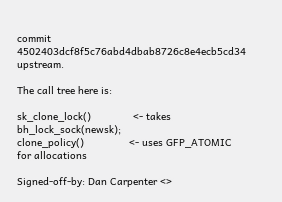commit 4502403dcf8f5c76abd4dbab8726c8e4ecb5cd34 upstream.

The call tree here is:

sk_clone_lock()              <- takes bh_lock_sock(newsk);
clone_policy()               <- uses GFP_ATOMIC for allocations

Signed-off-by: Dan Carpenter <>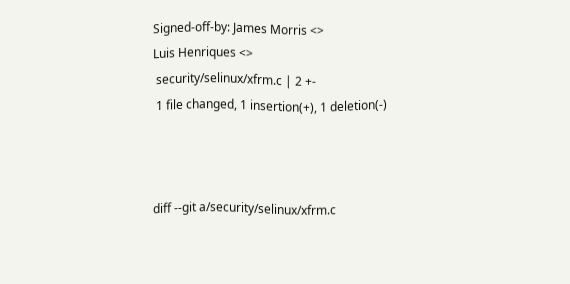Signed-off-by: James Morris <>
Luis Henriques <>
 security/selinux/xfrm.c | 2 +-
 1 file changed, 1 insertion(+), 1 deletion(-)



diff --git a/security/selinux/xfrm.c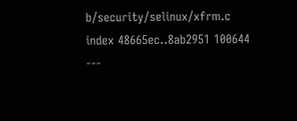b/security/selinux/xfrm.c
index 48665ec..8ab2951 100644
---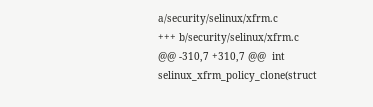a/security/selinux/xfrm.c
+++ b/security/selinux/xfrm.c
@@ -310,7 +310,7 @@  int selinux_xfrm_policy_clone(struct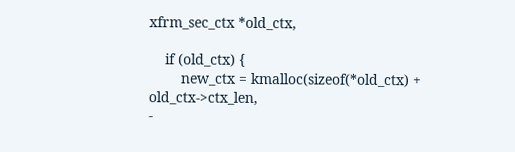xfrm_sec_ctx *old_ctx,

    if (old_ctx) {
        new_ctx = kmalloc(sizeof(*old_ctx) + old_ctx->ctx_len,
-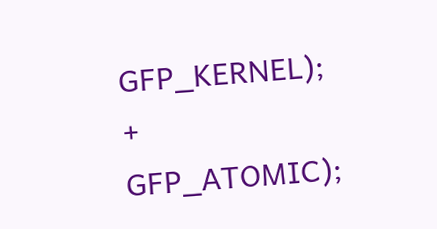GFP_KERNEL);
+                 GFP_ATOMIC);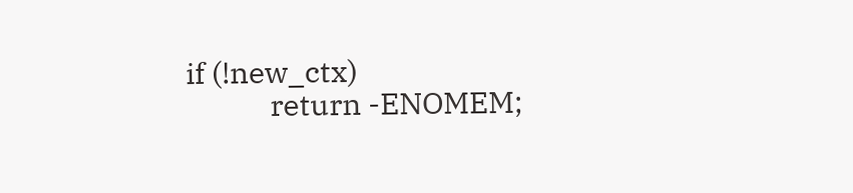if (!new_ctx)
            return -ENOMEM;